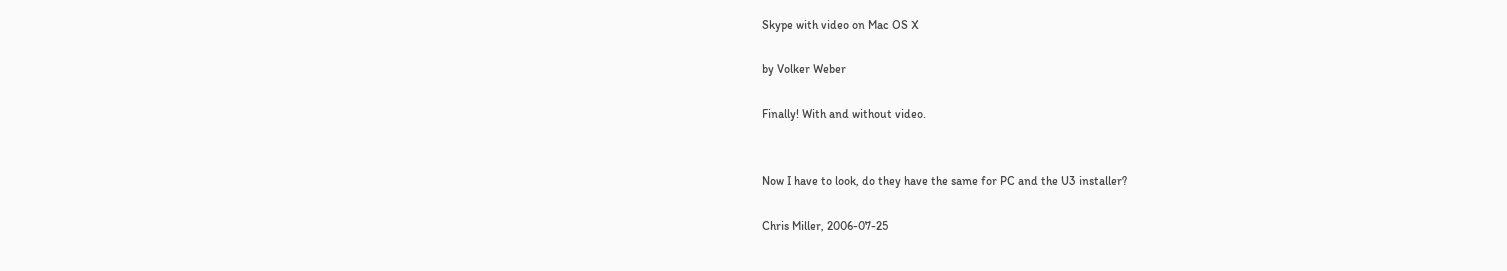Skype with video on Mac OS X

by Volker Weber

Finally! With and without video.


Now I have to look, do they have the same for PC and the U3 installer?

Chris Miller, 2006-07-25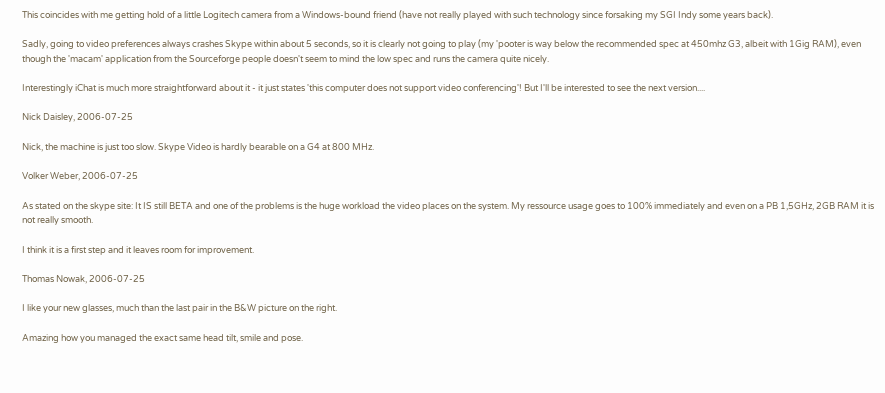This coincides with me getting hold of a little Logitech camera from a Windows-bound friend (have not really played with such technology since forsaking my SGI Indy some years back).

Sadly, going to video preferences always crashes Skype within about 5 seconds, so it is clearly not going to play (my 'pooter is way below the recommended spec at 450mhz G3, albeit with 1Gig RAM), even though the 'macam' application from the Sourceforge people doesn't seem to mind the low spec and runs the camera quite nicely.

Interestingly iChat is much more straightforward about it - it just states 'this computer does not support video conferencing'! But I'll be interested to see the next version....

Nick Daisley, 2006-07-25

Nick, the machine is just too slow. Skype Video is hardly bearable on a G4 at 800 MHz.

Volker Weber, 2006-07-25

As stated on the skype site: It IS still BETA and one of the problems is the huge workload the video places on the system. My ressource usage goes to 100% immediately and even on a PB 1,5GHz, 2GB RAM it is not really smooth.

I think it is a first step and it leaves room for improvement.

Thomas Nowak, 2006-07-25

I like your new glasses, much than the last pair in the B&W picture on the right.

Amazing how you managed the exact same head tilt, smile and pose.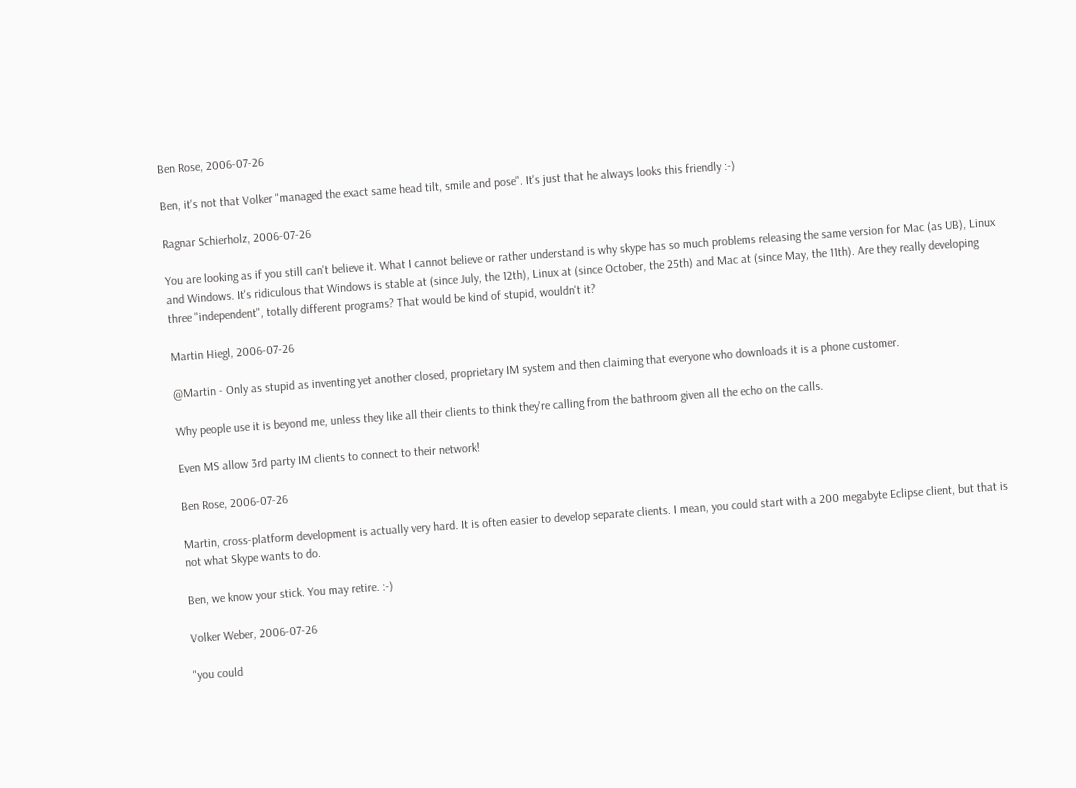Ben Rose, 2006-07-26

Ben, it's not that Volker "managed the exact same head tilt, smile and pose". It's just that he always looks this friendly :-)

Ragnar Schierholz, 2006-07-26

You are looking as if you still can't believe it. What I cannot believe or rather understand is why skype has so much problems releasing the same version for Mac (as UB), Linux and Windows. It's ridiculous that Windows is stable at (since July, the 12th), Linux at (since October, the 25th) and Mac at (since May, the 11th). Are they really developing three "independent", totally different programs? That would be kind of stupid, wouldn't it?

Martin Hiegl, 2006-07-26

@Martin - Only as stupid as inventing yet another closed, proprietary IM system and then claiming that everyone who downloads it is a phone customer.

Why people use it is beyond me, unless they like all their clients to think they're calling from the bathroom given all the echo on the calls.

Even MS allow 3rd party IM clients to connect to their network!

Ben Rose, 2006-07-26

Martin, cross-platform development is actually very hard. It is often easier to develop separate clients. I mean, you could start with a 200 megabyte Eclipse client, but that is not what Skype wants to do.

Ben, we know your stick. You may retire. :-)

Volker Weber, 2006-07-26

"you could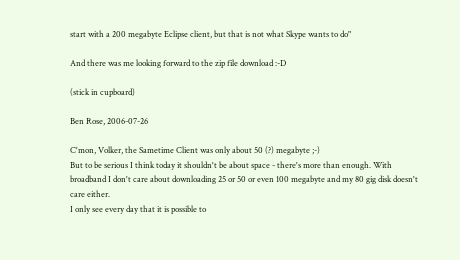start with a 200 megabyte Eclipse client, but that is not what Skype wants to do"

And there was me looking forward to the zip file download :-D

(stick in cupboard)

Ben Rose, 2006-07-26

C'mon, Volker, the Sametime Client was only about 50 (?) megabyte ;-)
But to be serious I think today it shouldn't be about space - there's more than enough. With broadband I don't care about downloading 25 or 50 or even 100 megabyte and my 80 gig disk doesn't care either.
I only see every day that it is possible to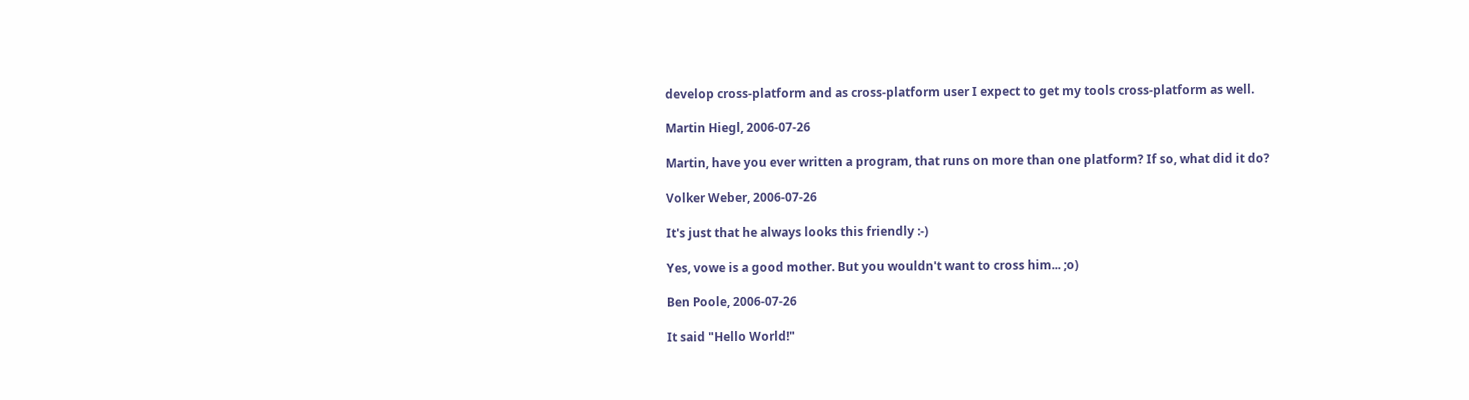develop cross-platform and as cross-platform user I expect to get my tools cross-platform as well.

Martin Hiegl, 2006-07-26

Martin, have you ever written a program, that runs on more than one platform? If so, what did it do?

Volker Weber, 2006-07-26

It's just that he always looks this friendly :-)

Yes, vowe is a good mother. But you wouldn't want to cross him... ;o)

Ben Poole, 2006-07-26

It said "Hello World!"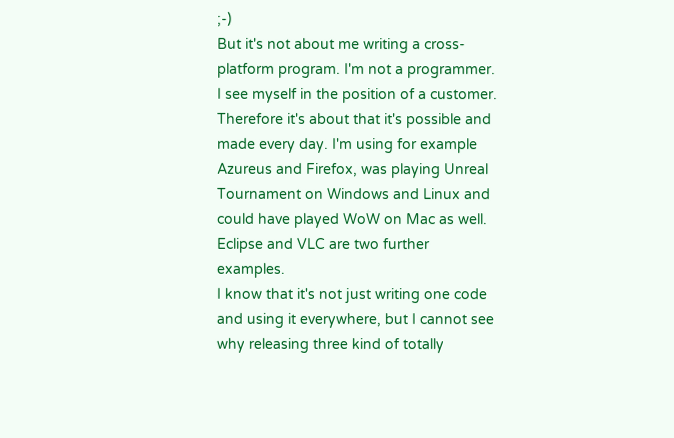;-)
But it's not about me writing a cross-platform program. I'm not a programmer. I see myself in the position of a customer. Therefore it's about that it's possible and made every day. I'm using for example Azureus and Firefox, was playing Unreal Tournament on Windows and Linux and could have played WoW on Mac as well. Eclipse and VLC are two further examples.
I know that it's not just writing one code and using it everywhere, but I cannot see why releasing three kind of totally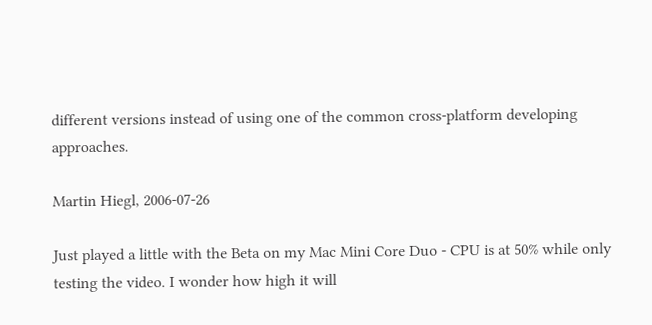different versions instead of using one of the common cross-platform developing approaches.

Martin Hiegl, 2006-07-26

Just played a little with the Beta on my Mac Mini Core Duo - CPU is at 50% while only testing the video. I wonder how high it will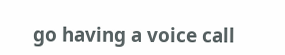go having a voice call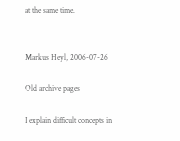at the same time.


Markus Heyl, 2006-07-26

Old archive pages

I explain difficult concepts in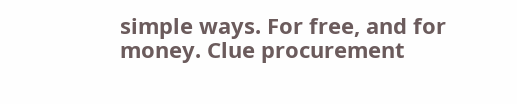simple ways. For free, and for money. Clue procurement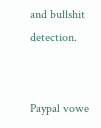and bullshit detection.


Paypal vowe